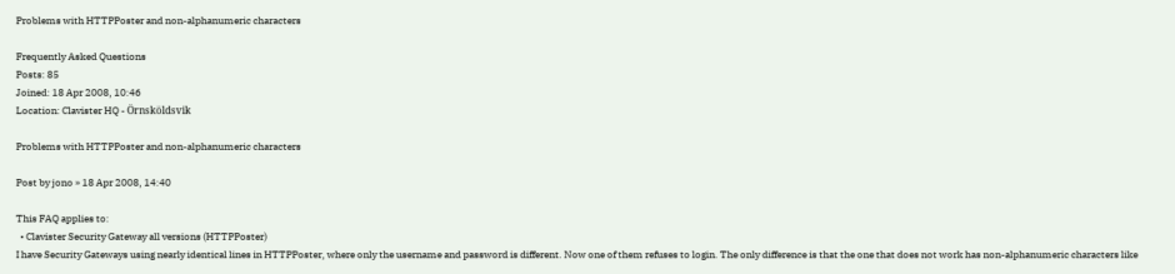Problems with HTTPPoster and non-alphanumeric characters

Frequently Asked Questions
Posts: 85
Joined: 18 Apr 2008, 10:46
Location: Clavister HQ - Örnsköldsvik

Problems with HTTPPoster and non-alphanumeric characters

Post by jono » 18 Apr 2008, 14:40

This FAQ applies to:
  • Clavister Security Gateway all versions (HTTPPoster)
I have Security Gateways using nearly identical lines in HTTPPoster, where only the username and password is different. Now one of them refuses to login. The only difference is that the one that does not work has non-alphanumeric characters like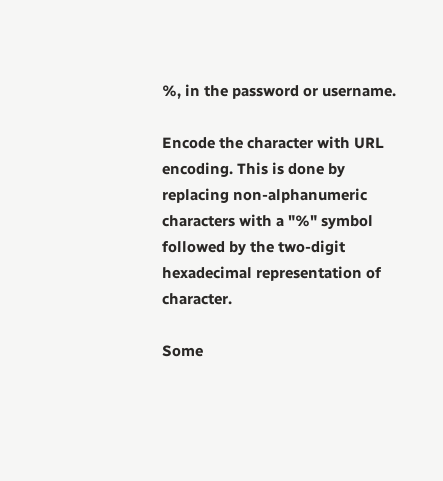%, in the password or username.

Encode the character with URL encoding. This is done by replacing non-alphanumeric characters with a "%" symbol followed by the two-digit hexadecimal representation of character.

Some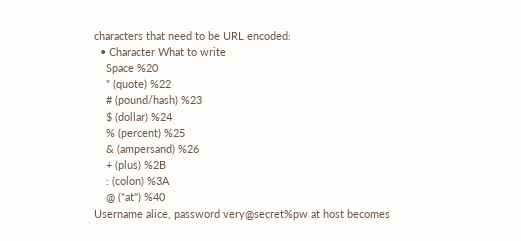characters that need to be URL encoded:
  • Character What to write
    Space %20
    " (quote) %22
    # (pound/hash) %23
    $ (dollar) %24
    % (percent) %25
    & (ampersand) %26
    + (plus) %2B
    : (colon) %3A
    @ ("at") %40
Username alice, password very@secret%pw at host becomes